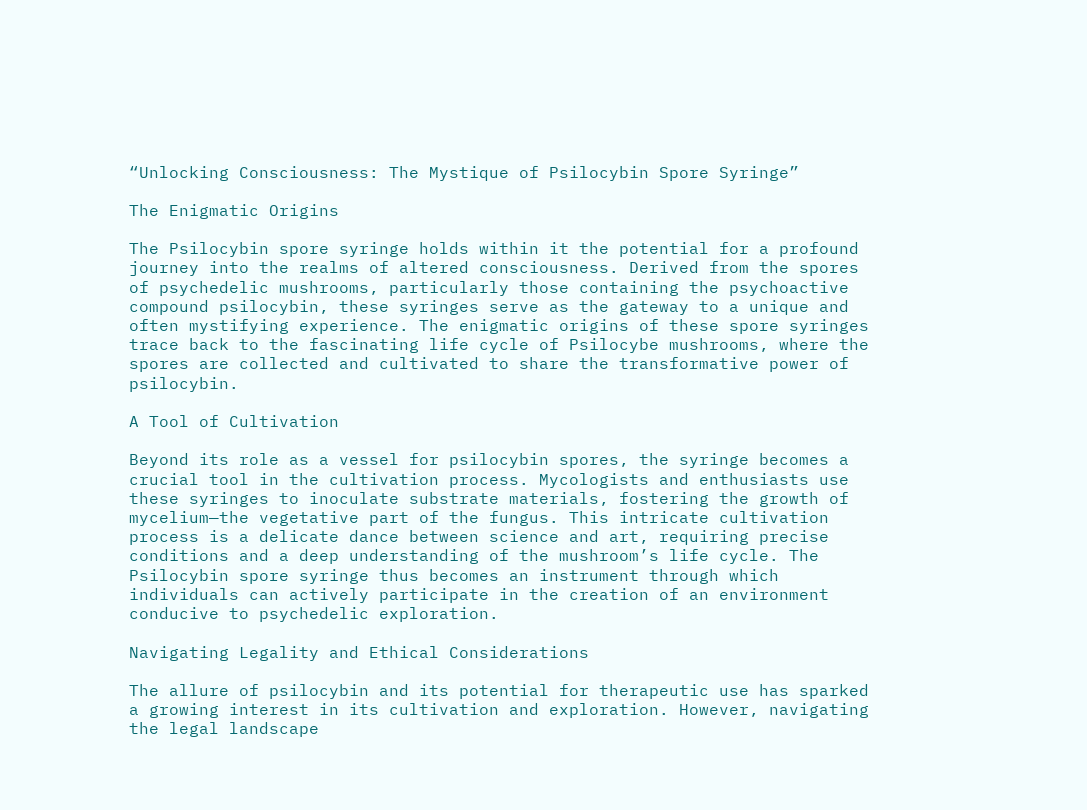“Unlocking Consciousness: The Mystique of Psilocybin Spore Syringe”

The Enigmatic Origins

The Psilocybin spore syringe holds within it the potential for a profound journey into the realms of altered consciousness. Derived from the spores of psychedelic mushrooms, particularly those containing the psychoactive compound psilocybin, these syringes serve as the gateway to a unique and often mystifying experience. The enigmatic origins of these spore syringes trace back to the fascinating life cycle of Psilocybe mushrooms, where the spores are collected and cultivated to share the transformative power of psilocybin.

A Tool of Cultivation

Beyond its role as a vessel for psilocybin spores, the syringe becomes a crucial tool in the cultivation process. Mycologists and enthusiasts use these syringes to inoculate substrate materials, fostering the growth of mycelium—the vegetative part of the fungus. This intricate cultivation process is a delicate dance between science and art, requiring precise conditions and a deep understanding of the mushroom’s life cycle. The Psilocybin spore syringe thus becomes an instrument through which individuals can actively participate in the creation of an environment conducive to psychedelic exploration.

Navigating Legality and Ethical Considerations

The allure of psilocybin and its potential for therapeutic use has sparked a growing interest in its cultivation and exploration. However, navigating the legal landscape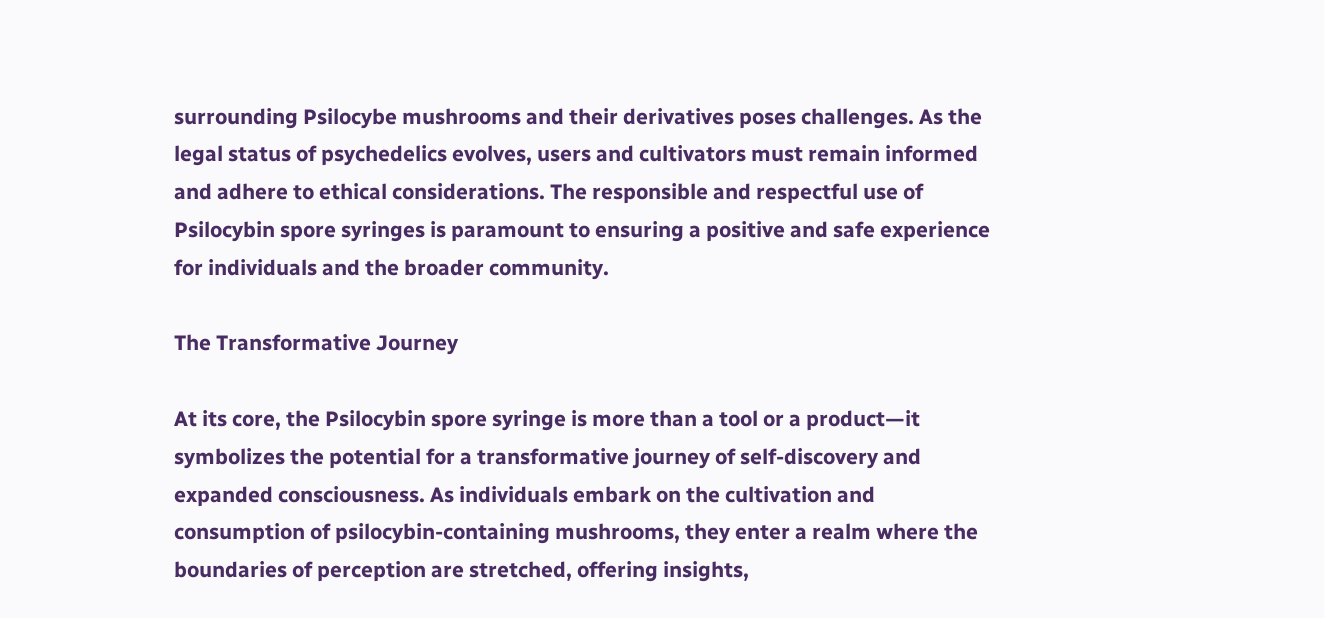surrounding Psilocybe mushrooms and their derivatives poses challenges. As the legal status of psychedelics evolves, users and cultivators must remain informed and adhere to ethical considerations. The responsible and respectful use of Psilocybin spore syringes is paramount to ensuring a positive and safe experience for individuals and the broader community.

The Transformative Journey

At its core, the Psilocybin spore syringe is more than a tool or a product—it symbolizes the potential for a transformative journey of self-discovery and expanded consciousness. As individuals embark on the cultivation and consumption of psilocybin-containing mushrooms, they enter a realm where the boundaries of perception are stretched, offering insights,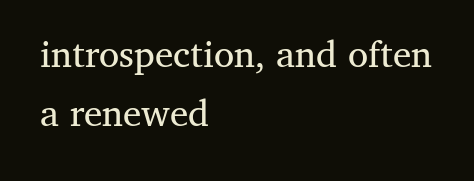introspection, and often a renewed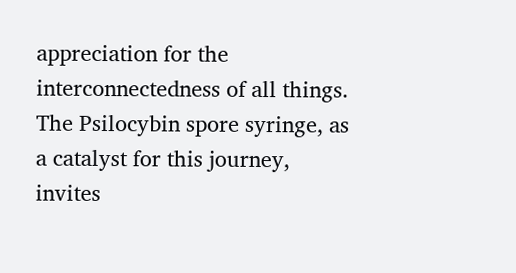appreciation for the interconnectedness of all things. The Psilocybin spore syringe, as a catalyst for this journey, invites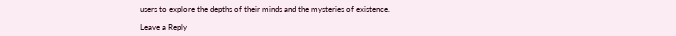users to explore the depths of their minds and the mysteries of existence.

Leave a Reply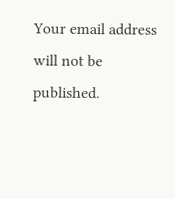Your email address will not be published.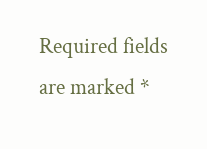Required fields are marked *